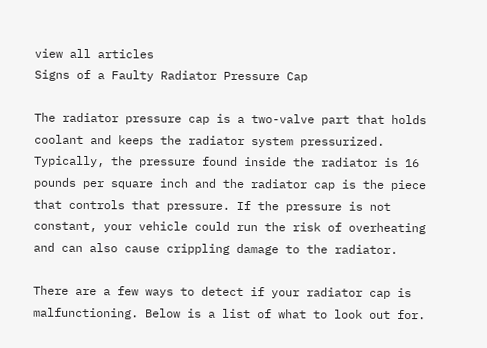view all articles
Signs of a Faulty Radiator Pressure Cap

The radiator pressure cap is a two-valve part that holds coolant and keeps the radiator system pressurized. Typically, the pressure found inside the radiator is 16 pounds per square inch and the radiator cap is the piece that controls that pressure. If the pressure is not constant, your vehicle could run the risk of overheating and can also cause crippling damage to the radiator.

There are a few ways to detect if your radiator cap is malfunctioning. Below is a list of what to look out for.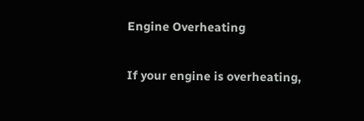Engine Overheating

If your engine is overheating,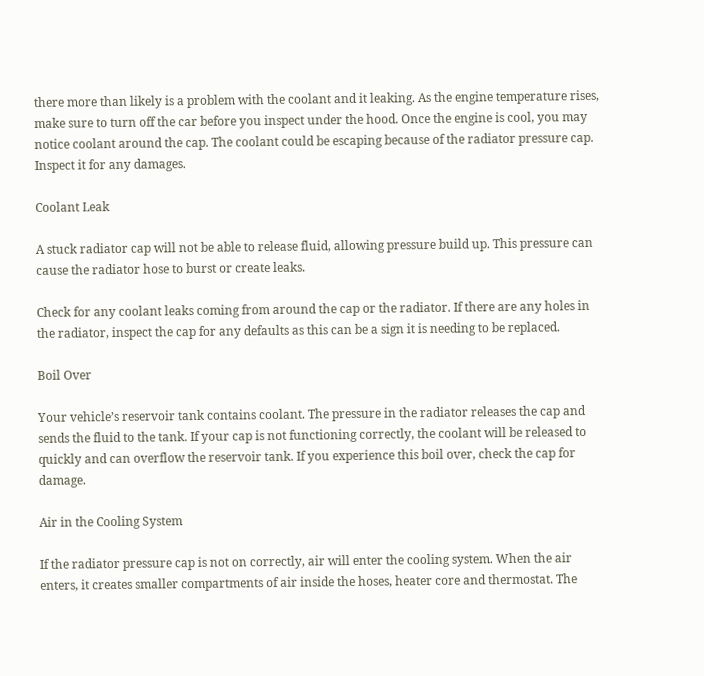there more than likely is a problem with the coolant and it leaking. As the engine temperature rises, make sure to turn off the car before you inspect under the hood. Once the engine is cool, you may notice coolant around the cap. The coolant could be escaping because of the radiator pressure cap. Inspect it for any damages.

Coolant Leak

A stuck radiator cap will not be able to release fluid, allowing pressure build up. This pressure can cause the radiator hose to burst or create leaks.

Check for any coolant leaks coming from around the cap or the radiator. If there are any holes in the radiator, inspect the cap for any defaults as this can be a sign it is needing to be replaced.

Boil Over

Your vehicle’s reservoir tank contains coolant. The pressure in the radiator releases the cap and sends the fluid to the tank. If your cap is not functioning correctly, the coolant will be released to quickly and can overflow the reservoir tank. If you experience this boil over, check the cap for damage.

Air in the Cooling System

If the radiator pressure cap is not on correctly, air will enter the cooling system. When the air enters, it creates smaller compartments of air inside the hoses, heater core and thermostat. The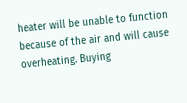heater will be unable to function because of the air and will cause overheating. Buying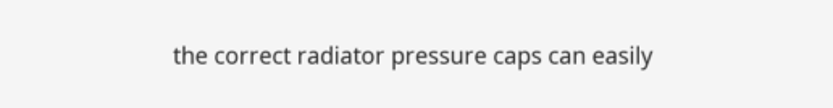the correct radiator pressure caps can easily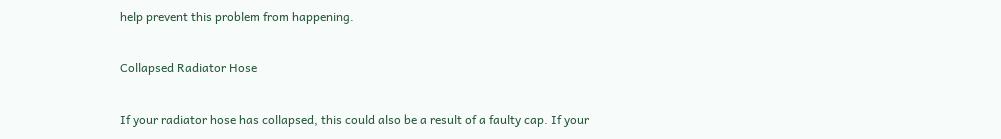help prevent this problem from happening.

Collapsed Radiator Hose

If your radiator hose has collapsed, this could also be a result of a faulty cap. If your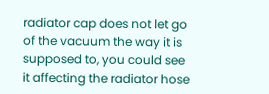radiator cap does not let go of the vacuum the way it is supposed to, you could see it affecting the radiator hose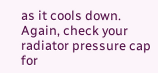as it cools down. Again, check your radiator pressure cap for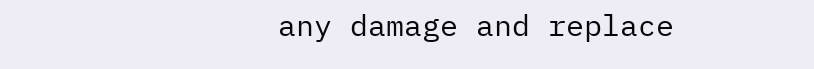any damage and replace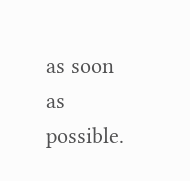as soon as possible.